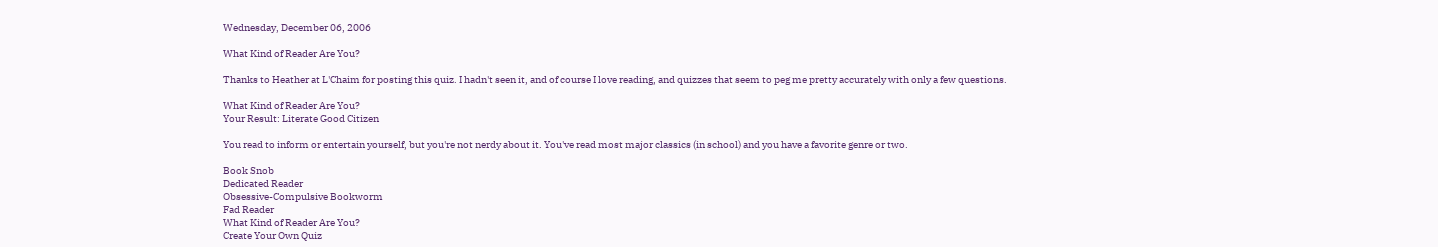Wednesday, December 06, 2006

What Kind of Reader Are You?

Thanks to Heather at L'Chaim for posting this quiz. I hadn't seen it, and of course I love reading, and quizzes that seem to peg me pretty accurately with only a few questions.

What Kind of Reader Are You?
Your Result: Literate Good Citizen

You read to inform or entertain yourself, but you're not nerdy about it. You've read most major classics (in school) and you have a favorite genre or two.

Book Snob
Dedicated Reader
Obsessive-Compulsive Bookworm
Fad Reader
What Kind of Reader Are You?
Create Your Own Quiz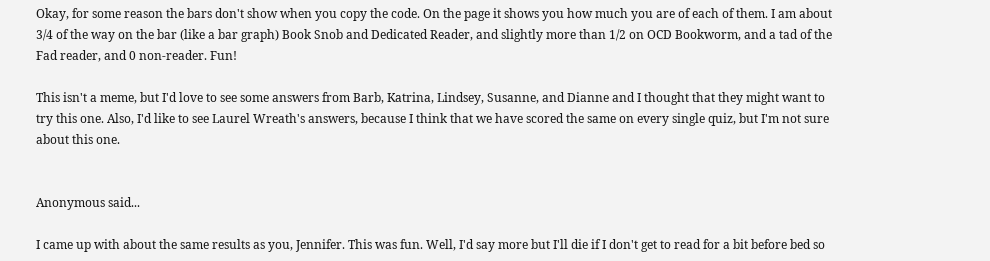Okay, for some reason the bars don't show when you copy the code. On the page it shows you how much you are of each of them. I am about 3/4 of the way on the bar (like a bar graph) Book Snob and Dedicated Reader, and slightly more than 1/2 on OCD Bookworm, and a tad of the Fad reader, and 0 non-reader. Fun!

This isn't a meme, but I'd love to see some answers from Barb, Katrina, Lindsey, Susanne, and Dianne and I thought that they might want to try this one. Also, I'd like to see Laurel Wreath's answers, because I think that we have scored the same on every single quiz, but I'm not sure about this one.


Anonymous said...

I came up with about the same results as you, Jennifer. This was fun. Well, I'd say more but I'll die if I don't get to read for a bit before bed so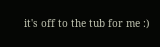it's off to the tub for me :)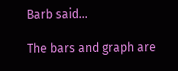Barb said...

The bars and graph are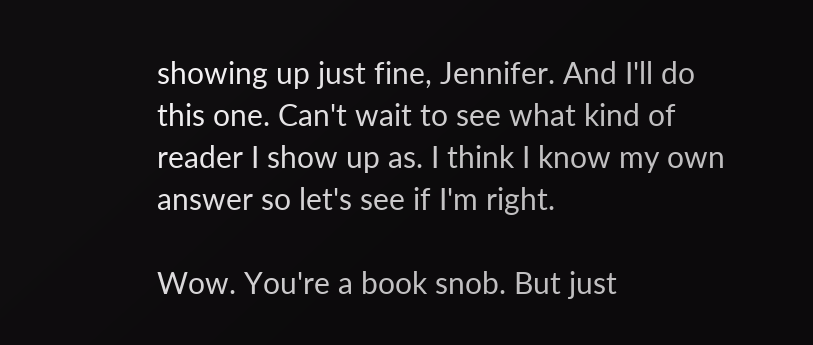showing up just fine, Jennifer. And I'll do this one. Can't wait to see what kind of reader I show up as. I think I know my own answer so let's see if I'm right.

Wow. You're a book snob. But just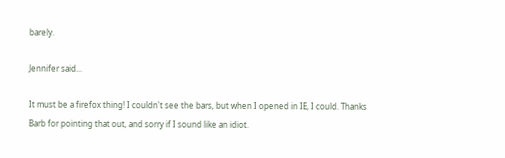barely.

Jennifer said...

It must be a firefox thing! I couldn't see the bars, but when I opened in IE, I could. Thanks Barb for pointing that out, and sorry if I sound like an idiot.